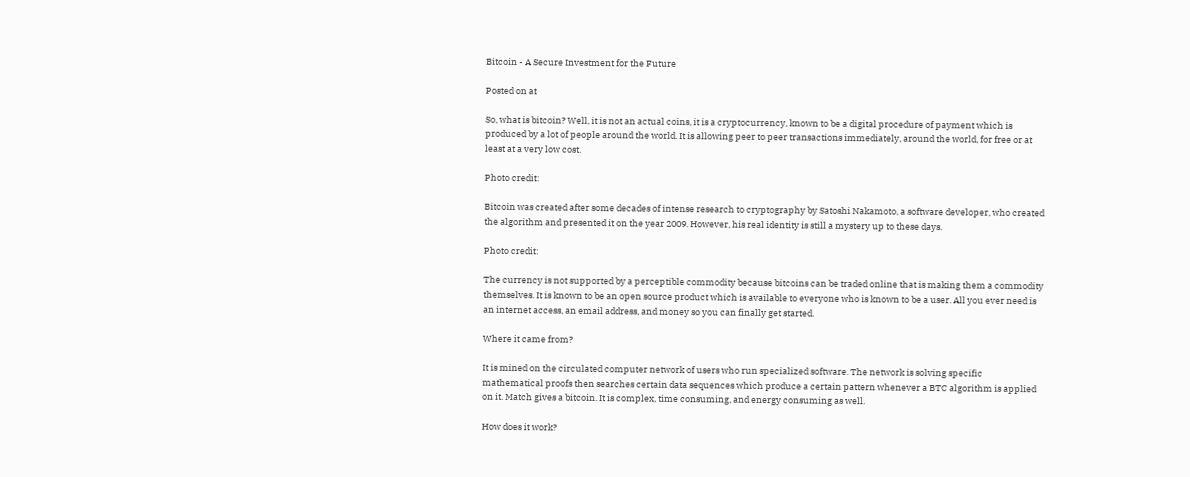Bitcoin - A Secure Investment for the Future

Posted on at

So, what is bitcoin? Well, it is not an actual coins, it is a cryptocurrency, known to be a digital procedure of payment which is produced by a lot of people around the world. It is allowing peer to peer transactions immediately, around the world, for free or at least at a very low cost.

Photo credit:

Bitcoin was created after some decades of intense research to cryptography by Satoshi Nakamoto, a software developer, who created the algorithm and presented it on the year 2009. However, his real identity is still a mystery up to these days.

Photo credit:

The currency is not supported by a perceptible commodity because bitcoins can be traded online that is making them a commodity themselves. It is known to be an open source product which is available to everyone who is known to be a user. All you ever need is an internet access, an email address, and money so you can finally get started.

Where it came from?

It is mined on the circulated computer network of users who run specialized software. The network is solving specific mathematical proofs then searches certain data sequences which produce a certain pattern whenever a BTC algorithm is applied on it. Match gives a bitcoin. It is complex, time consuming, and energy consuming as well.

How does it work?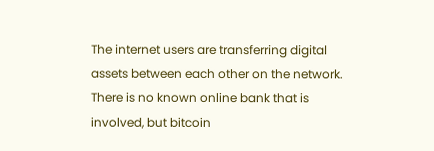The internet users are transferring digital assets between each other on the network. There is no known online bank that is involved, but bitcoin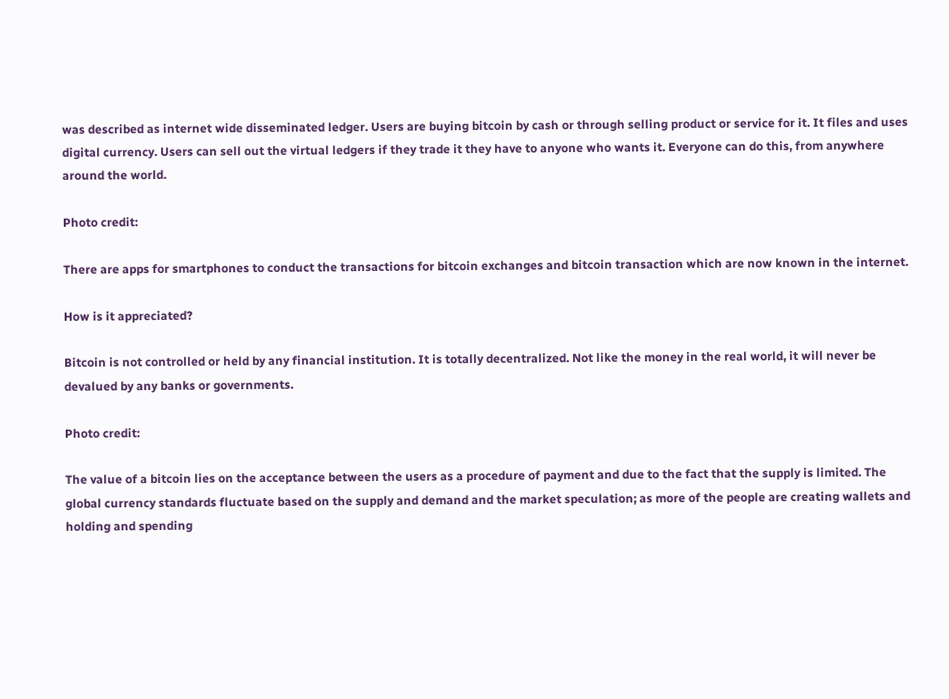was described as internet wide disseminated ledger. Users are buying bitcoin by cash or through selling product or service for it. It files and uses digital currency. Users can sell out the virtual ledgers if they trade it they have to anyone who wants it. Everyone can do this, from anywhere around the world.

Photo credit:

There are apps for smartphones to conduct the transactions for bitcoin exchanges and bitcoin transaction which are now known in the internet.

How is it appreciated?

Bitcoin is not controlled or held by any financial institution. It is totally decentralized. Not like the money in the real world, it will never be devalued by any banks or governments.

Photo credit:

The value of a bitcoin lies on the acceptance between the users as a procedure of payment and due to the fact that the supply is limited. The global currency standards fluctuate based on the supply and demand and the market speculation; as more of the people are creating wallets and holding and spending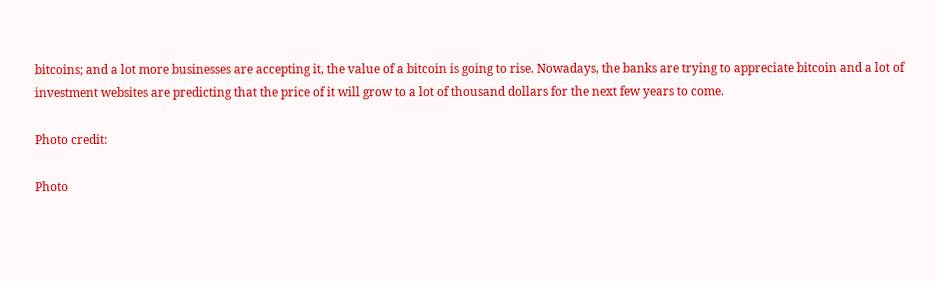bitcoins; and a lot more businesses are accepting it, the value of a bitcoin is going to rise. Nowadays, the banks are trying to appreciate bitcoin and a lot of investment websites are predicting that the price of it will grow to a lot of thousand dollars for the next few years to come.

Photo credit:

Photo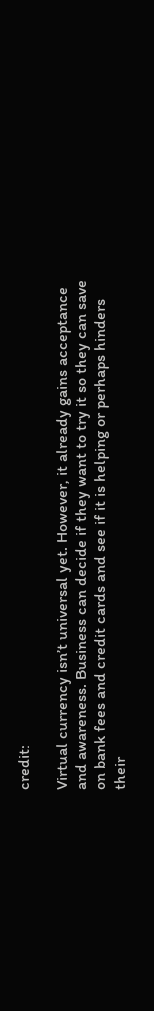credit:

Virtual currency isn’t universal yet. However, it already gains acceptance and awareness. Business can decide if they want to try it so they can save on bank fees and credit cards and see if it is helping or perhaps hinders their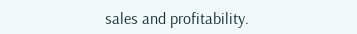sales and profitability.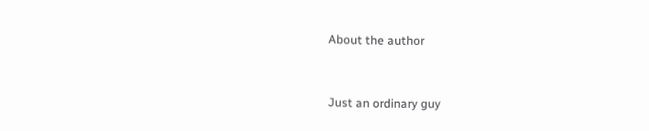About the author


Just an ordinary guy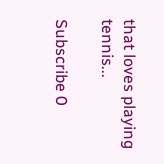that loves playing tennis...

Subscribe 0